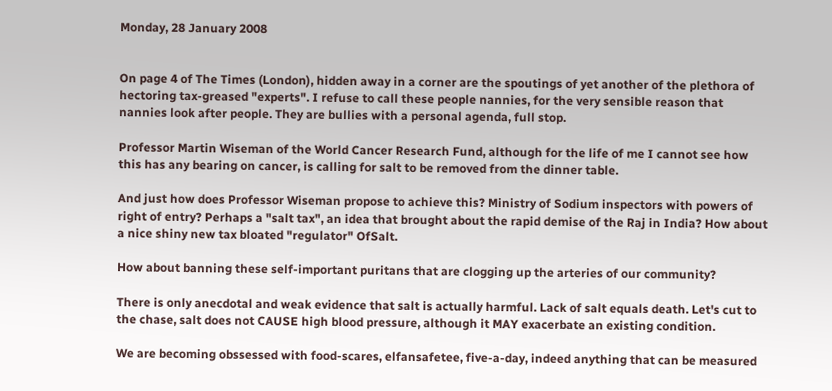Monday, 28 January 2008


On page 4 of The Times (London), hidden away in a corner are the spoutings of yet another of the plethora of hectoring tax-greased "experts". I refuse to call these people nannies, for the very sensible reason that nannies look after people. They are bullies with a personal agenda, full stop.

Professor Martin Wiseman of the World Cancer Research Fund, although for the life of me I cannot see how this has any bearing on cancer, is calling for salt to be removed from the dinner table.

And just how does Professor Wiseman propose to achieve this? Ministry of Sodium inspectors with powers of right of entry? Perhaps a "salt tax", an idea that brought about the rapid demise of the Raj in India? How about a nice shiny new tax bloated "regulator" OfSalt.

How about banning these self-important puritans that are clogging up the arteries of our community?

There is only anecdotal and weak evidence that salt is actually harmful. Lack of salt equals death. Let's cut to the chase, salt does not CAUSE high blood pressure, although it MAY exacerbate an existing condition.

We are becoming obssessed with food-scares, elfansafetee, five-a-day, indeed anything that can be measured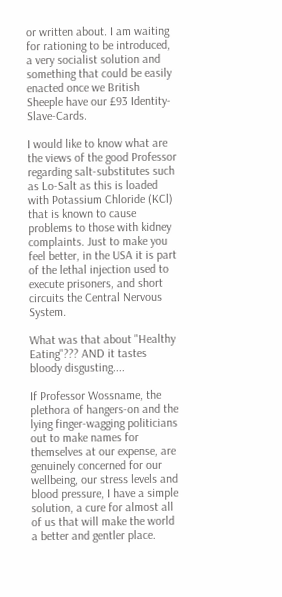or written about. I am waiting for rationing to be introduced, a very socialist solution and something that could be easily enacted once we British Sheeple have our £93 Identity-Slave-Cards.

I would like to know what are the views of the good Professor regarding salt-substitutes such as Lo-Salt as this is loaded with Potassium Chloride (KCl) that is known to cause problems to those with kidney complaints. Just to make you feel better, in the USA it is part of the lethal injection used to execute prisoners, and short circuits the Central Nervous System.

What was that about "Healthy Eating"??? AND it tastes bloody disgusting....

If Professor Wossname, the plethora of hangers-on and the lying finger-wagging politicians out to make names for themselves at our expense, are genuinely concerned for our wellbeing, our stress levels and blood pressure, I have a simple solution, a cure for almost all of us that will make the world a better and gentler place.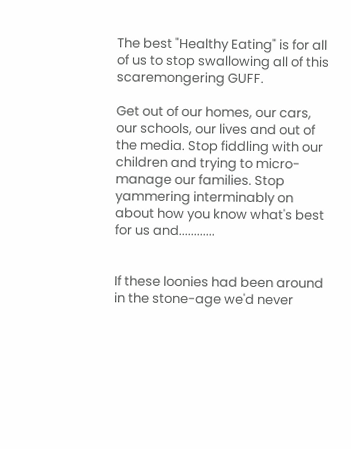The best "Healthy Eating" is for all of us to stop swallowing all of this scaremongering GUFF.

Get out of our homes, our cars, our schools, our lives and out of the media. Stop fiddling with our children and trying to micro-manage our families. Stop yammering interminably on about how you know what's best for us and............


If these loonies had been around in the stone-age we'd never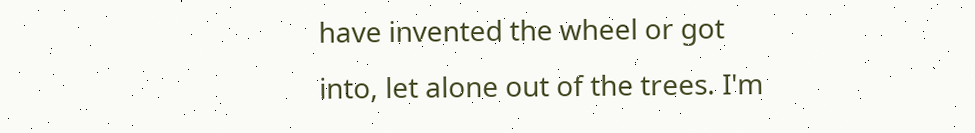have invented the wheel or got into, let alone out of the trees. I'm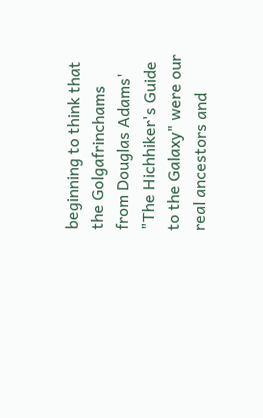beginning to think that the Golgafrinchams from Douglas Adams' "The Hichhiker's Guide to the Galaxy" were our real ancestors and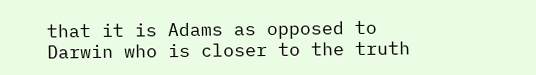that it is Adams as opposed to Darwin who is closer to the truth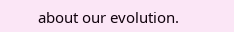about our evolution.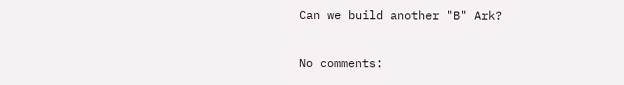Can we build another "B" Ark?

No comments: